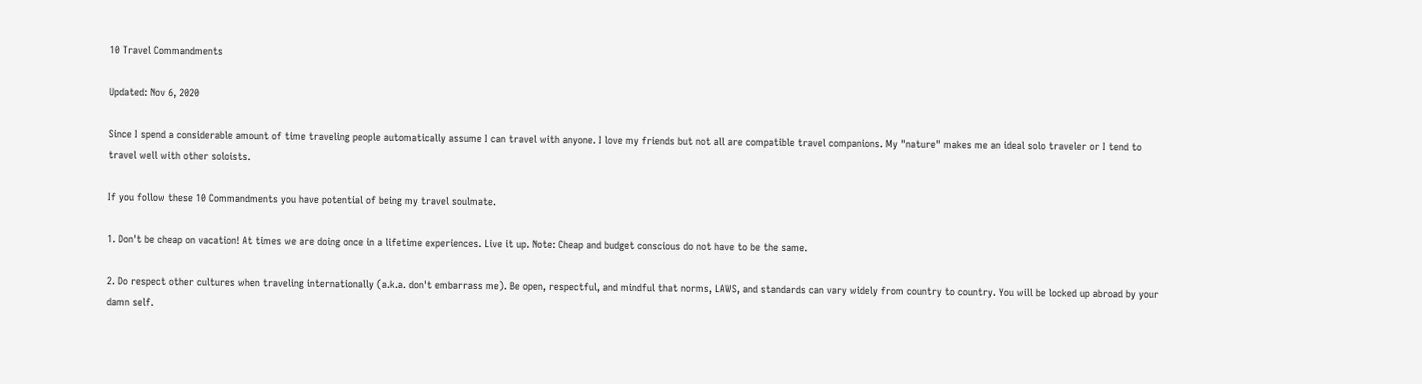10 Travel Commandments

Updated: Nov 6, 2020

Since I spend a considerable amount of time traveling people automatically assume I can travel with anyone. I love my friends but not all are compatible travel companions. My "nature" makes me an ideal solo traveler or I tend to travel well with other soloists.

If you follow these 10 Commandments you have potential of being my travel soulmate.

1. Don't be cheap on vacation! At times we are doing once in a lifetime experiences. Live it up. Note: Cheap and budget conscious do not have to be the same.

2. Do respect other cultures when traveling internationally (a.k.a. don't embarrass me). Be open, respectful, and mindful that norms, LAWS, and standards can vary widely from country to country. You will be locked up abroad by your damn self.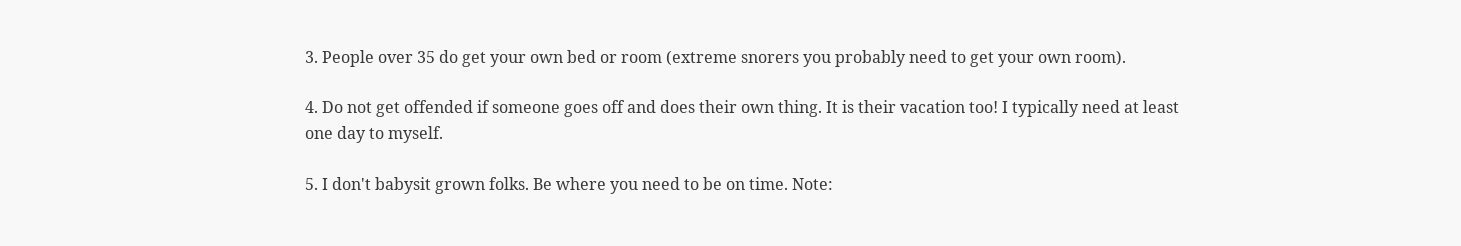3. People over 35 do get your own bed or room (extreme snorers you probably need to get your own room).

4. Do not get offended if someone goes off and does their own thing. It is their vacation too! I typically need at least one day to myself.

5. I don't babysit grown folks. Be where you need to be on time. Note: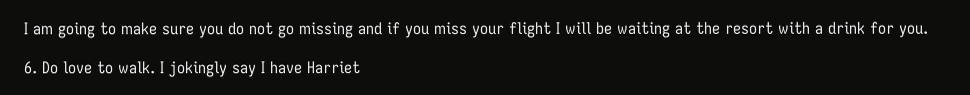I am going to make sure you do not go missing and if you miss your flight I will be waiting at the resort with a drink for you.

6. Do love to walk. I jokingly say I have Harriet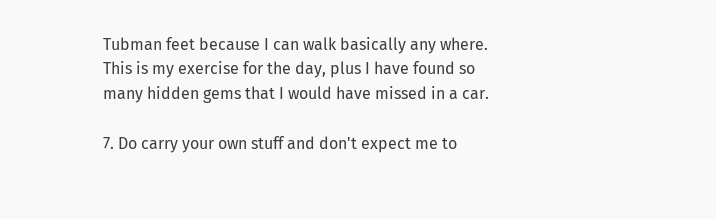Tubman feet because I can walk basically any where. This is my exercise for the day, plus I have found so many hidden gems that I would have missed in a car.

7. Do carry your own stuff and don't expect me to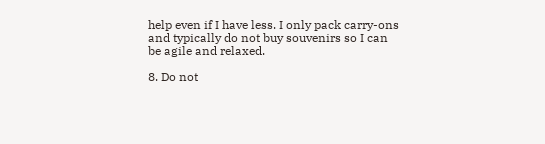help even if I have less. I only pack carry-ons and typically do not buy souvenirs so I can be agile and relaxed.

8. Do not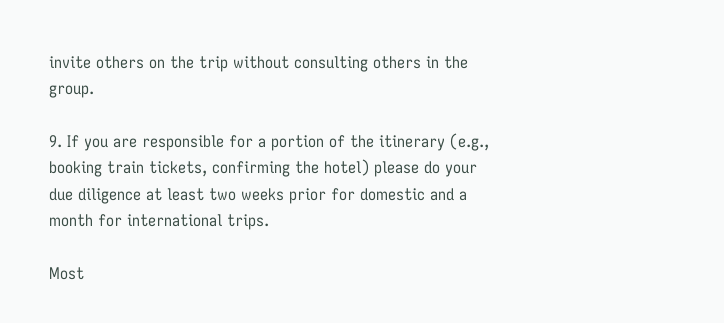invite others on the trip without consulting others in the group.

9. If you are responsible for a portion of the itinerary (e.g., booking train tickets, confirming the hotel) please do your due diligence at least two weeks prior for domestic and a month for international trips.

Most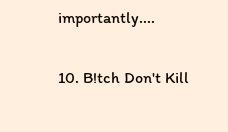importantly....

10. B!tch Don't Kill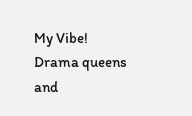My Vibe! Drama queens and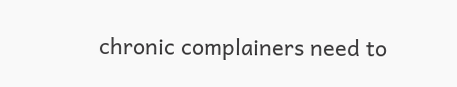chronic complainers need to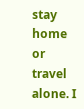stay home or travel alone. I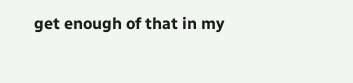get enough of that in my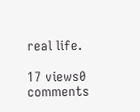real life.

17 views0 comments